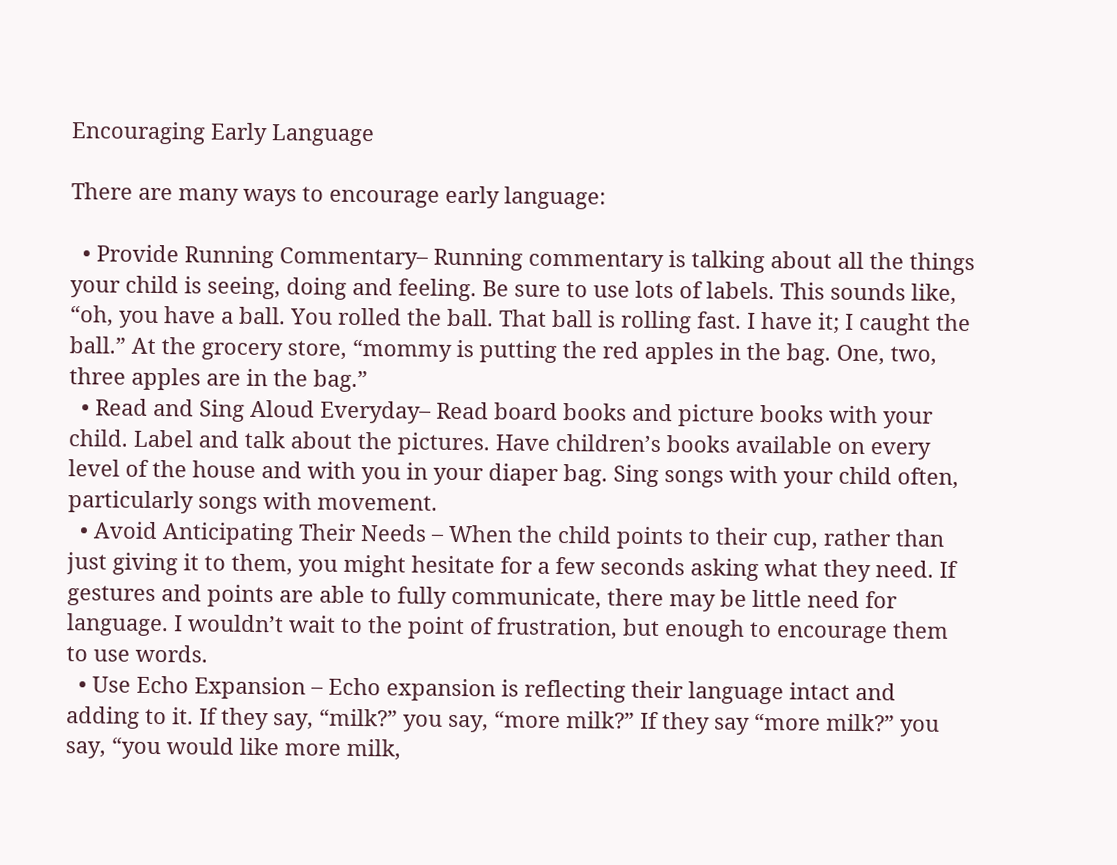Encouraging Early Language

There are many ways to encourage early language:

  • Provide Running Commentary– Running commentary is talking about all the things your child is seeing, doing and feeling. Be sure to use lots of labels. This sounds like, “oh, you have a ball. You rolled the ball. That ball is rolling fast. I have it; I caught the ball.” At the grocery store, “mommy is putting the red apples in the bag. One, two, three apples are in the bag.”
  • Read and Sing Aloud Everyday– Read board books and picture books with your child. Label and talk about the pictures. Have children’s books available on every level of the house and with you in your diaper bag. Sing songs with your child often, particularly songs with movement.
  • Avoid Anticipating Their Needs – When the child points to their cup, rather than just giving it to them, you might hesitate for a few seconds asking what they need. If gestures and points are able to fully communicate, there may be little need for language. I wouldn’t wait to the point of frustration, but enough to encourage them to use words.
  • Use Echo Expansion – Echo expansion is reflecting their language intact and adding to it. If they say, “milk?” you say, “more milk?” If they say “more milk?” you say, “you would like more milk,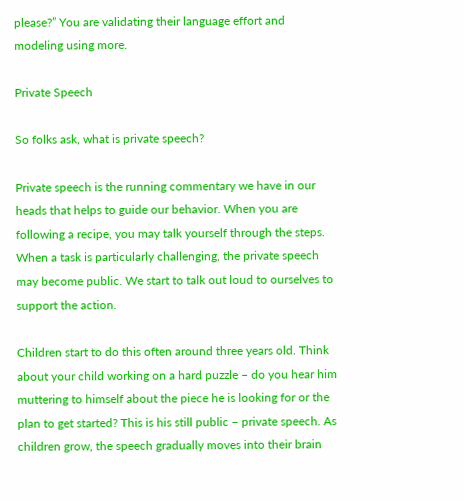please?” You are validating their language effort and modeling using more.

Private Speech

So folks ask, what is private speech?

Private speech is the running commentary we have in our heads that helps to guide our behavior. When you are following a recipe, you may talk yourself through the steps. When a task is particularly challenging, the private speech may become public. We start to talk out loud to ourselves to support the action.

Children start to do this often around three years old. Think about your child working on a hard puzzle – do you hear him muttering to himself about the piece he is looking for or the plan to get started? This is his still public – private speech. As children grow, the speech gradually moves into their brain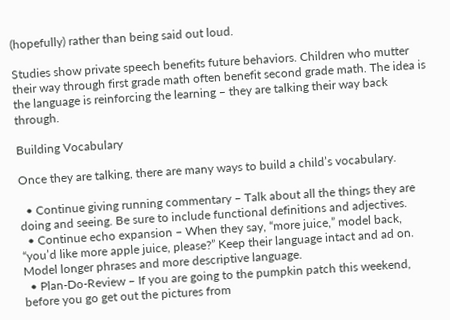(hopefully) rather than being said out loud.

Studies show private speech benefits future behaviors. Children who mutter their way through first grade math often benefit second grade math. The idea is the language is reinforcing the learning – they are talking their way back through.

Building Vocabulary

Once they are talking, there are many ways to build a child’s vocabulary.

  • Continue giving running commentary – Talk about all the things they are doing and seeing. Be sure to include functional definitions and adjectives.
  • Continue echo expansion – When they say, “more juice,” model back, “you’d like more apple juice, please?” Keep their language intact and ad on. Model longer phrases and more descriptive language.
  • Plan-Do-Review – If you are going to the pumpkin patch this weekend, before you go get out the pictures from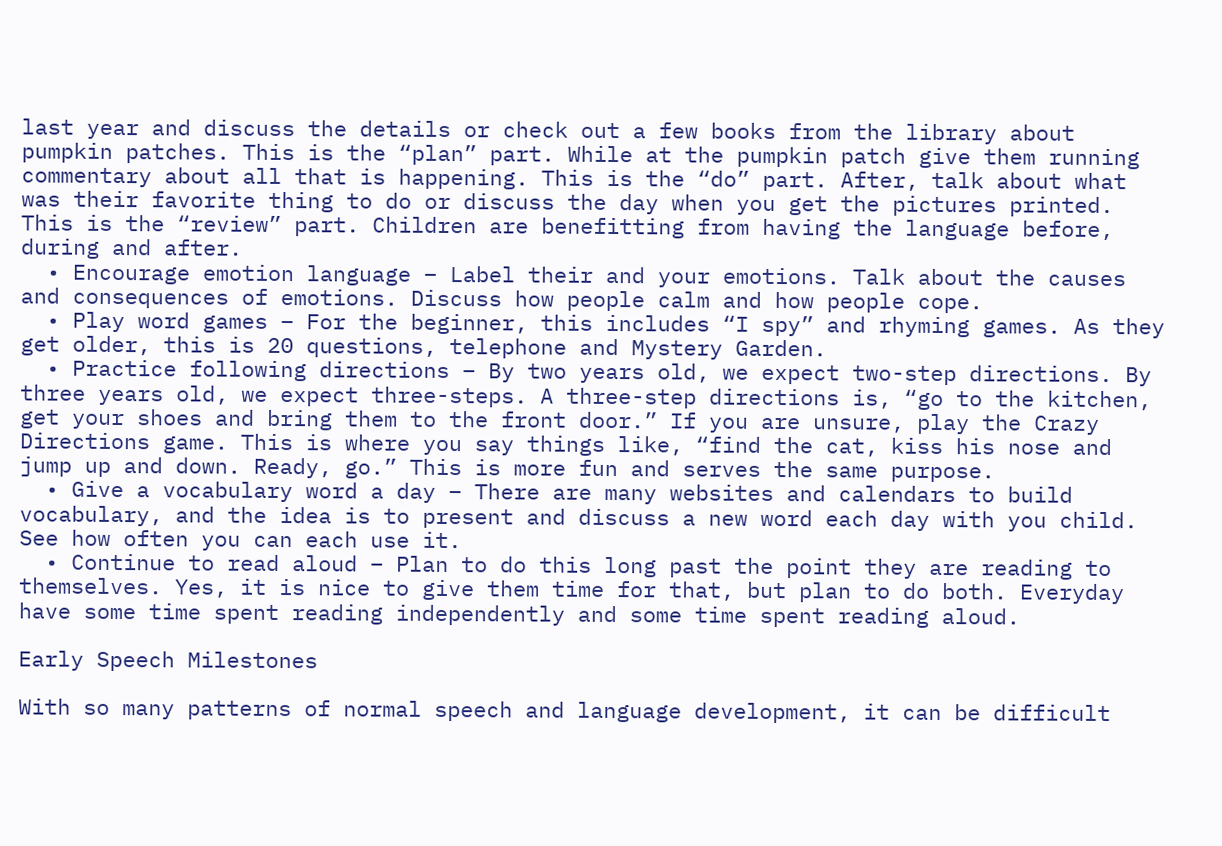last year and discuss the details or check out a few books from the library about pumpkin patches. This is the “plan” part. While at the pumpkin patch give them running commentary about all that is happening. This is the “do” part. After, talk about what was their favorite thing to do or discuss the day when you get the pictures printed. This is the “review” part. Children are benefitting from having the language before, during and after.
  • Encourage emotion language – Label their and your emotions. Talk about the causes and consequences of emotions. Discuss how people calm and how people cope.
  • Play word games – For the beginner, this includes “I spy” and rhyming games. As they get older, this is 20 questions, telephone and Mystery Garden.
  • Practice following directions – By two years old, we expect two-step directions. By three years old, we expect three-steps. A three-step directions is, “go to the kitchen, get your shoes and bring them to the front door.” If you are unsure, play the Crazy Directions game. This is where you say things like, “find the cat, kiss his nose and jump up and down. Ready, go.” This is more fun and serves the same purpose.
  • Give a vocabulary word a day – There are many websites and calendars to build vocabulary, and the idea is to present and discuss a new word each day with you child. See how often you can each use it.
  • Continue to read aloud – Plan to do this long past the point they are reading to themselves. Yes, it is nice to give them time for that, but plan to do both. Everyday have some time spent reading independently and some time spent reading aloud.

Early Speech Milestones

With so many patterns of normal speech and language development, it can be difficult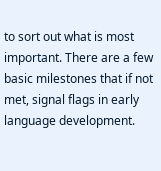to sort out what is most important. There are a few basic milestones that if not met, signal flags in early language development.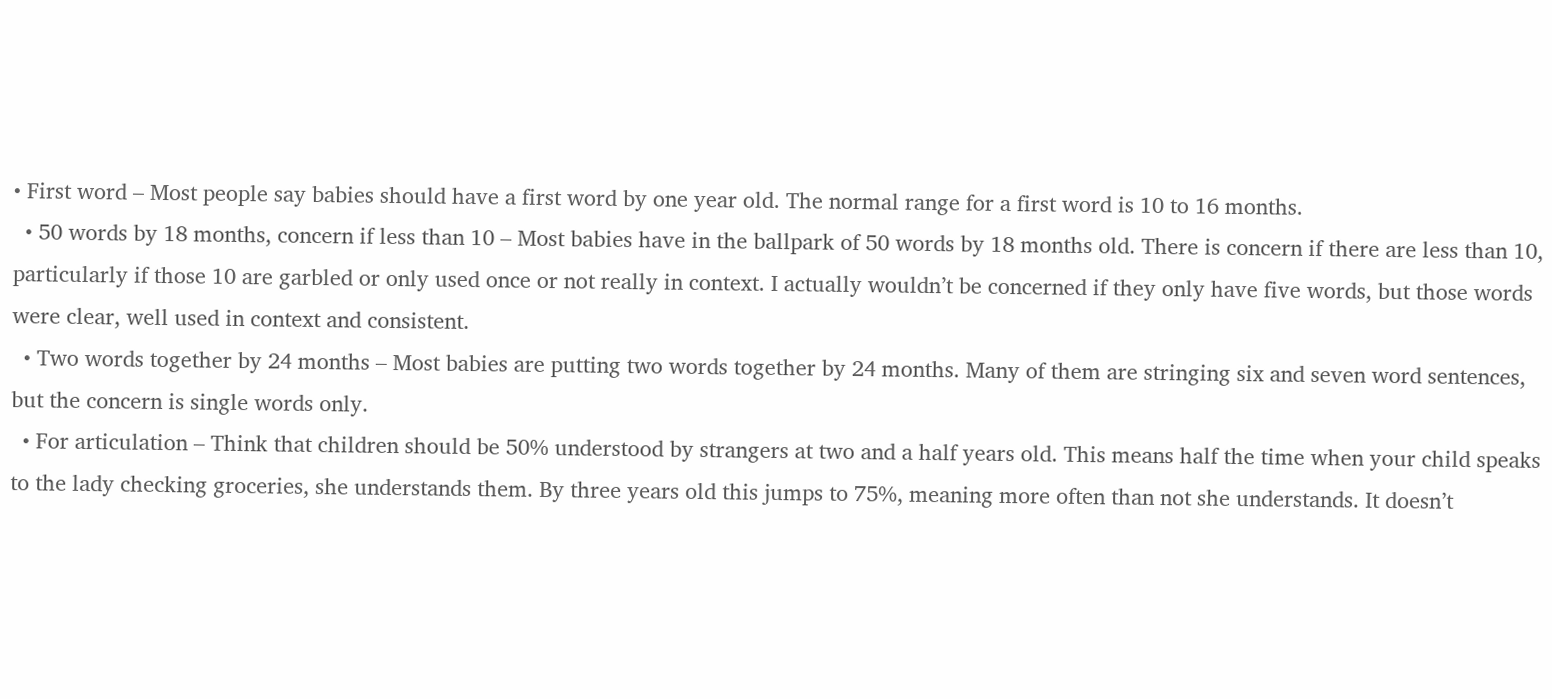• First word – Most people say babies should have a first word by one year old. The normal range for a first word is 10 to 16 months.
  • 50 words by 18 months, concern if less than 10 – Most babies have in the ballpark of 50 words by 18 months old. There is concern if there are less than 10, particularly if those 10 are garbled or only used once or not really in context. I actually wouldn’t be concerned if they only have five words, but those words were clear, well used in context and consistent.
  • Two words together by 24 months – Most babies are putting two words together by 24 months. Many of them are stringing six and seven word sentences, but the concern is single words only.
  • For articulation – Think that children should be 50% understood by strangers at two and a half years old. This means half the time when your child speaks to the lady checking groceries, she understands them. By three years old this jumps to 75%, meaning more often than not she understands. It doesn’t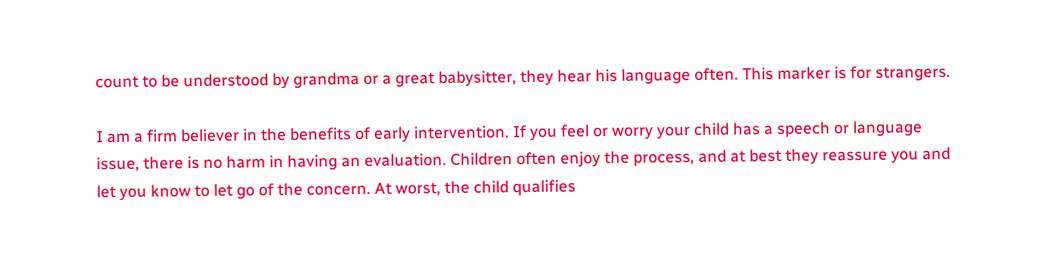count to be understood by grandma or a great babysitter, they hear his language often. This marker is for strangers.

I am a firm believer in the benefits of early intervention. If you feel or worry your child has a speech or language issue, there is no harm in having an evaluation. Children often enjoy the process, and at best they reassure you and let you know to let go of the concern. At worst, the child qualifies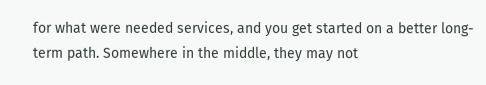for what were needed services, and you get started on a better long-term path. Somewhere in the middle, they may not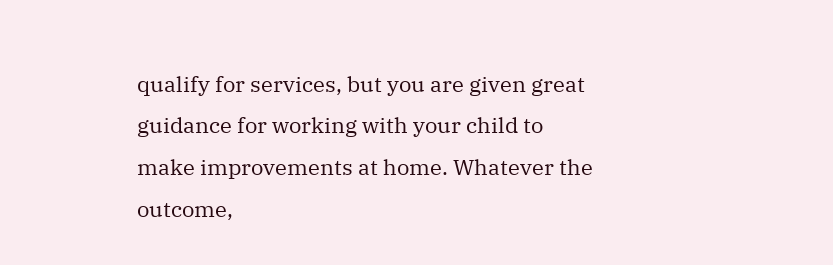qualify for services, but you are given great guidance for working with your child to make improvements at home. Whatever the outcome,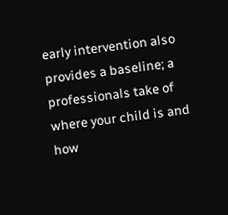early intervention also provides a baseline; a professionals take of where your child is and how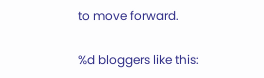to move forward.

%d bloggers like this: